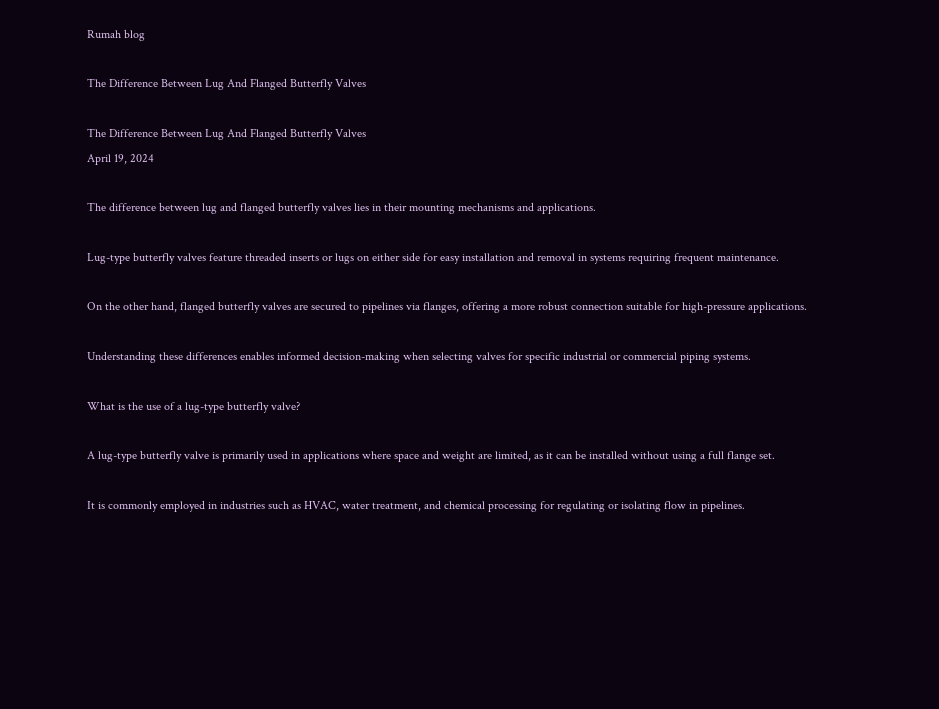Rumah blog

The Difference Between Lug And Flanged Butterfly Valves

The Difference Between Lug And Flanged Butterfly Valves
April 19, 2024

The difference between lug and flanged butterfly valves lies in their mounting mechanisms and applications.

Lug-type butterfly valves feature threaded inserts or lugs on either side for easy installation and removal in systems requiring frequent maintenance.

On the other hand, flanged butterfly valves are secured to pipelines via flanges, offering a more robust connection suitable for high-pressure applications.

Understanding these differences enables informed decision-making when selecting valves for specific industrial or commercial piping systems.

What is the use of a lug-type butterfly valve?

A lug-type butterfly valve is primarily used in applications where space and weight are limited, as it can be installed without using a full flange set.

It is commonly employed in industries such as HVAC, water treatment, and chemical processing for regulating or isolating flow in pipelines.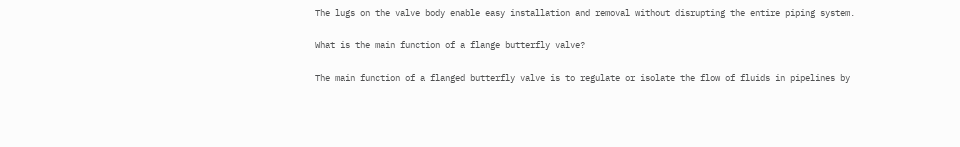The lugs on the valve body enable easy installation and removal without disrupting the entire piping system.

What is the main function of a flange butterfly valve?

The main function of a flanged butterfly valve is to regulate or isolate the flow of fluids in pipelines by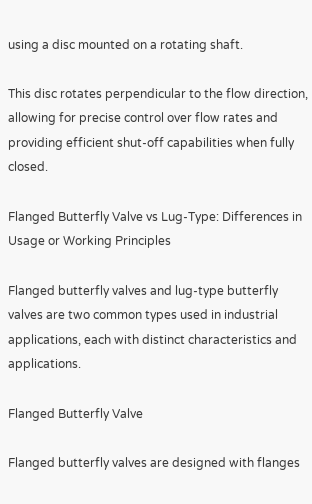using a disc mounted on a rotating shaft.

This disc rotates perpendicular to the flow direction, allowing for precise control over flow rates and providing efficient shut-off capabilities when fully closed.

Flanged Butterfly Valve vs Lug-Type: Differences in Usage or Working Principles

Flanged butterfly valves and lug-type butterfly valves are two common types used in industrial applications, each with distinct characteristics and applications.

Flanged Butterfly Valve

Flanged butterfly valves are designed with flanges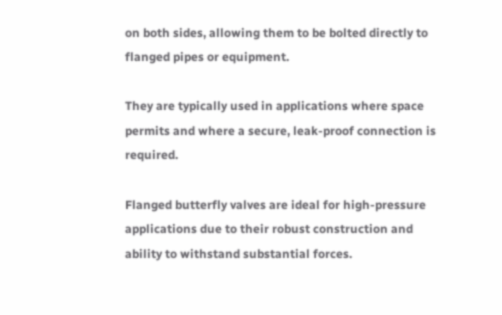on both sides, allowing them to be bolted directly to flanged pipes or equipment.

They are typically used in applications where space permits and where a secure, leak-proof connection is required.

Flanged butterfly valves are ideal for high-pressure applications due to their robust construction and ability to withstand substantial forces.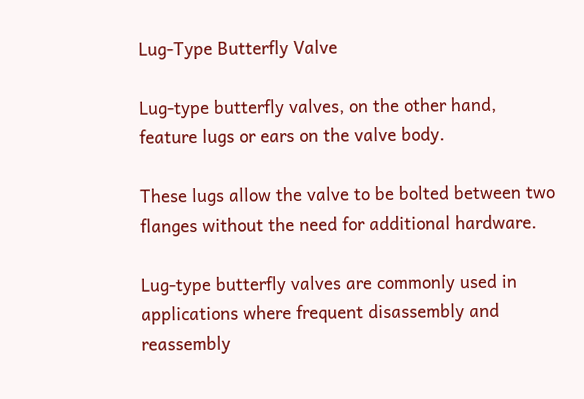Lug-Type Butterfly Valve

Lug-type butterfly valves, on the other hand, feature lugs or ears on the valve body.

These lugs allow the valve to be bolted between two flanges without the need for additional hardware.

Lug-type butterfly valves are commonly used in applications where frequent disassembly and reassembly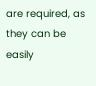are required, as they can be easily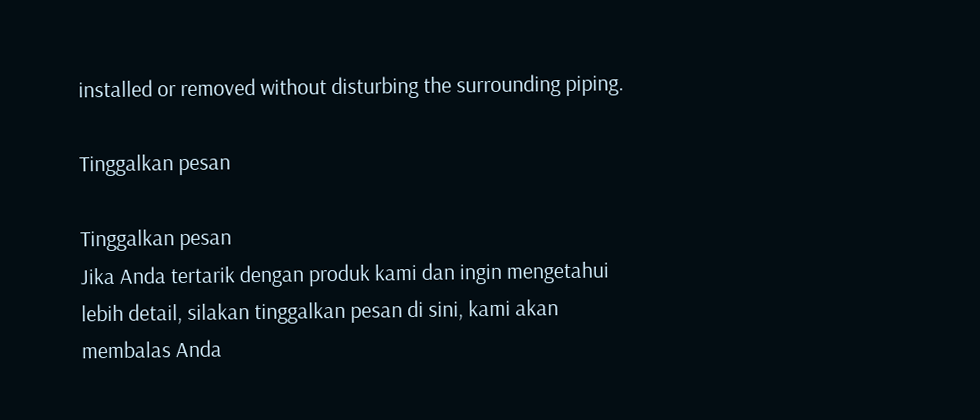installed or removed without disturbing the surrounding piping.

Tinggalkan pesan

Tinggalkan pesan
Jika Anda tertarik dengan produk kami dan ingin mengetahui lebih detail, silakan tinggalkan pesan di sini, kami akan membalas Anda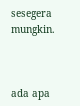sesegera mungkin.



ada apa